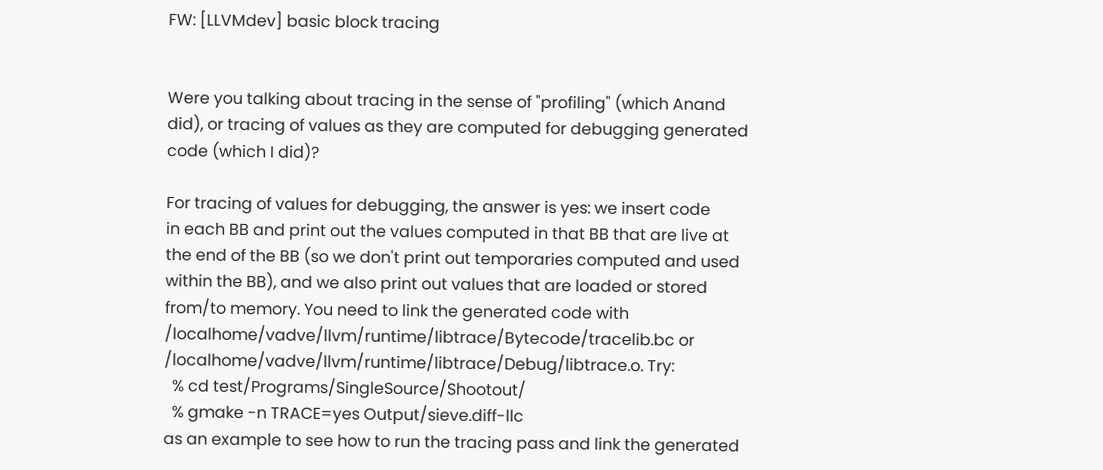FW: [LLVMdev] basic block tracing


Were you talking about tracing in the sense of "profiling" (which Anand
did), or tracing of values as they are computed for debugging generated
code (which I did)?

For tracing of values for debugging, the answer is yes: we insert code
in each BB and print out the values computed in that BB that are live at
the end of the BB (so we don't print out temporaries computed and used
within the BB), and we also print out values that are loaded or stored
from/to memory. You need to link the generated code with
/localhome/vadve/llvm/runtime/libtrace/Bytecode/tracelib.bc or
/localhome/vadve/llvm/runtime/libtrace/Debug/libtrace.o. Try:
  % cd test/Programs/SingleSource/Shootout/
  % gmake -n TRACE=yes Output/sieve.diff-llc
as an example to see how to run the tracing pass and link the generated